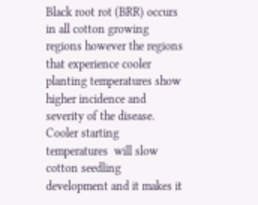Black root rot (BRR) occurs in all cotton growing regions however the regions that experience cooler planting temperatures show higher incidence and severity of the disease. Cooler starting temperatures  will slow cotton seedling development and it makes it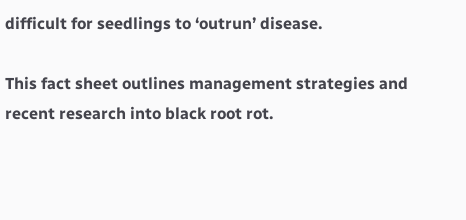difficult for seedlings to ‘outrun’ disease.

This fact sheet outlines management strategies and recent research into black root rot.